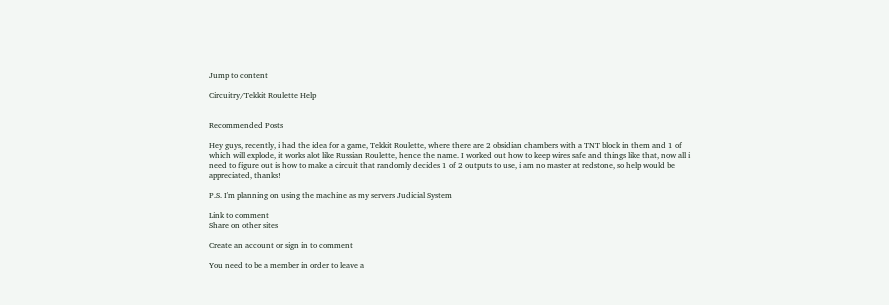Jump to content

Circuitry/Tekkit Roulette Help


Recommended Posts

Hey guys, recently, i had the idea for a game, Tekkit Roulette, where there are 2 obsidian chambers with a TNT block in them and 1 of which will explode, it works alot like Russian Roulette, hence the name. I worked out how to keep wires safe and things like that, now all i need to figure out is how to make a circuit that randomly decides 1 of 2 outputs to use, i am no master at redstone, so help would be appreciated, thanks!

P.S. I'm planning on using the machine as my servers Judicial System

Link to comment
Share on other sites

Create an account or sign in to comment

You need to be a member in order to leave a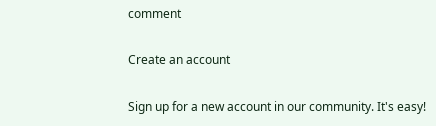comment

Create an account

Sign up for a new account in our community. It's easy!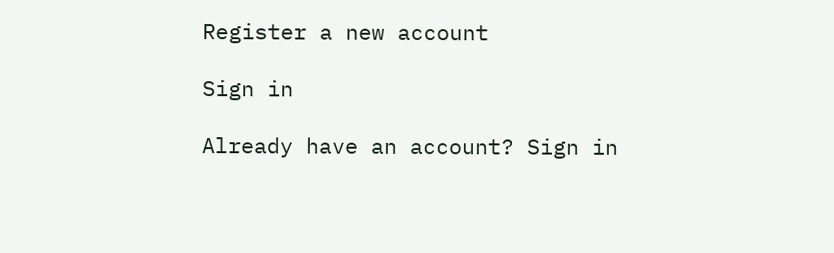Register a new account

Sign in

Already have an account? Sign in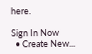here.

Sign In Now
  • Create New...